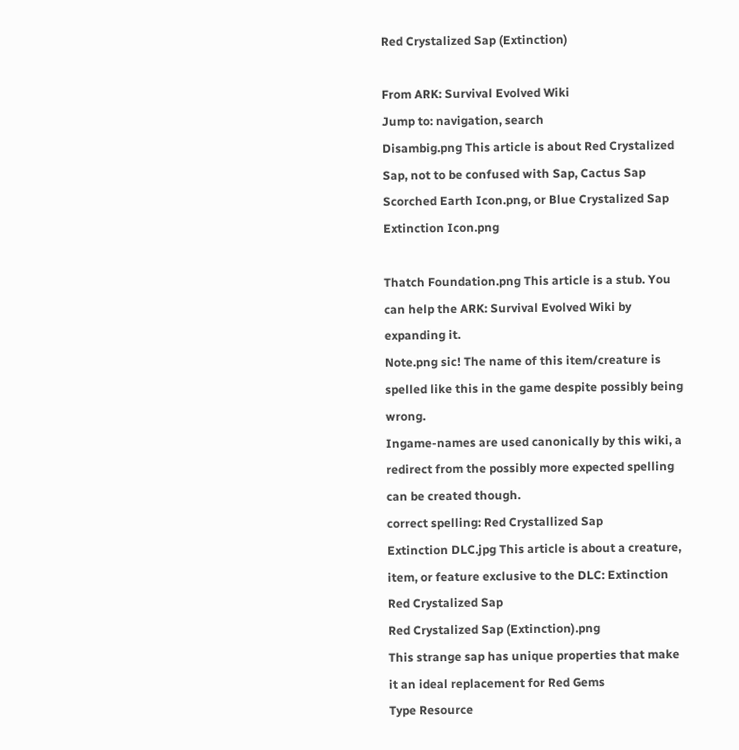Red Crystalized Sap (Extinction)

From ARK: Survival Evolved Wiki
Jump to: navigation, search
Disambig.png This article is about Red Crystalized Sap, not to be confused with Sap, Cactus Sap Scorched Earth Icon.png, or Blue Crystalized Sap Extinction Icon.png

Thatch Foundation.png This article is a stub. You can help the ARK: Survival Evolved Wiki by expanding it.
Note.png sic! The name of this item/creature is spelled like this in the game despite possibly being wrong.
Ingame-names are used canonically by this wiki, a redirect from the possibly more expected spelling can be created though.
correct spelling: Red Crystallized Sap
Extinction DLC.jpg This article is about a creature, item, or feature exclusive to the DLC: Extinction
Red Crystalized Sap
Red Crystalized Sap (Extinction).png
This strange sap has unique properties that make it an ideal replacement for Red Gems
Type Resource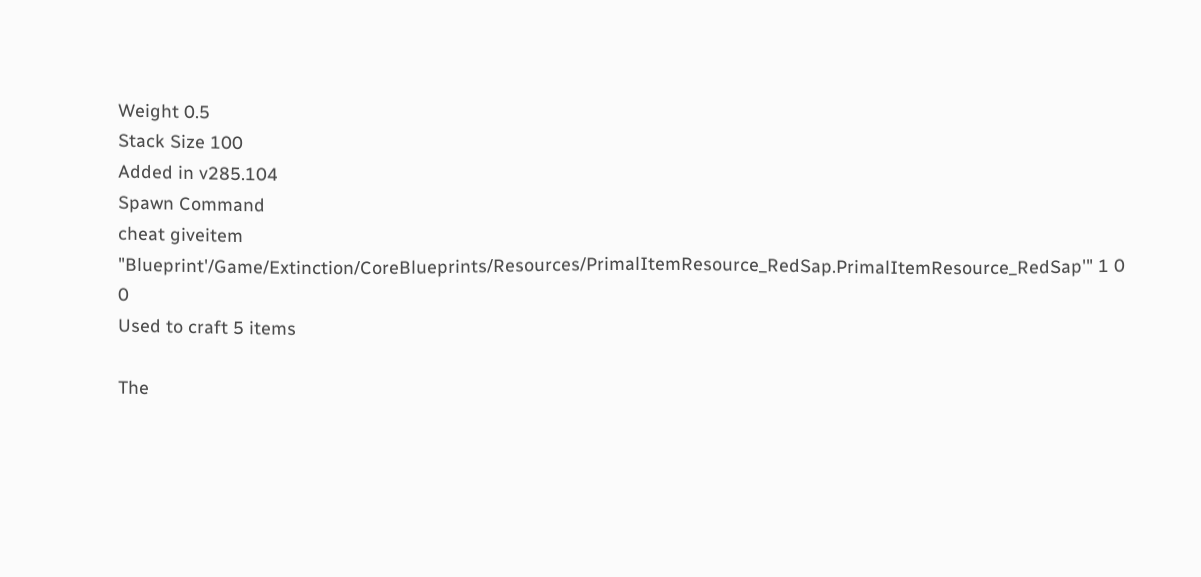Weight 0.5
Stack Size 100
Added in v285.104
Spawn Command
cheat giveitem "Blueprint'/Game/Extinction/CoreBlueprints/Resources/PrimalItemResource_RedSap.PrimalItemResource_RedSap'" 1 0 0
Used to craft 5 items

The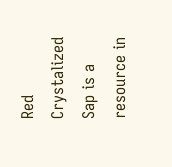Red Crystalized Sap is a resource in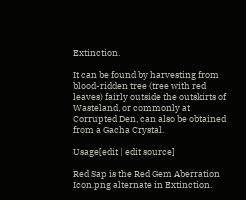Extinction.

It can be found by harvesting from blood-ridden tree (tree with red leaves) fairly outside the outskirts of Wasteland, or commonly at Corrupted Den, can also be obtained from a Gacha Crystal.

Usage[edit | edit source]

Red Sap is the Red Gem Aberration Icon.png alternate in Extinction.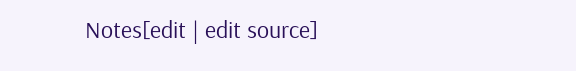Notes[edit | edit source]